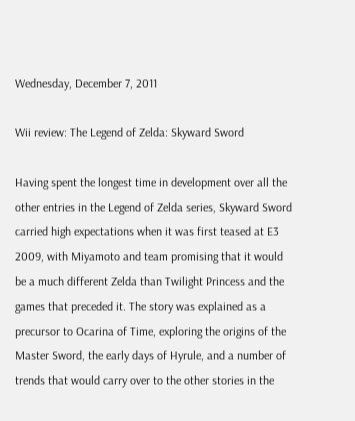Wednesday, December 7, 2011

Wii review: The Legend of Zelda: Skyward Sword

Having spent the longest time in development over all the other entries in the Legend of Zelda series, Skyward Sword carried high expectations when it was first teased at E3 2009, with Miyamoto and team promising that it would be a much different Zelda than Twilight Princess and the games that preceded it. The story was explained as a precursor to Ocarina of Time, exploring the origins of the Master Sword, the early days of Hyrule, and a number of trends that would carry over to the other stories in the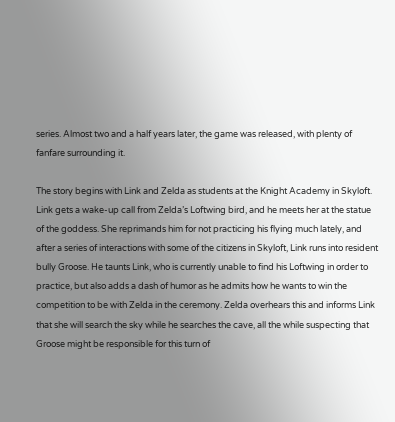series. Almost two and a half years later, the game was released, with plenty of fanfare surrounding it.

The story begins with Link and Zelda as students at the Knight Academy in Skyloft. Link gets a wake-up call from Zelda’s Loftwing bird, and he meets her at the statue of the goddess. She reprimands him for not practicing his flying much lately, and after a series of interactions with some of the citizens in Skyloft, Link runs into resident bully Groose. He taunts Link, who is currently unable to find his Loftwing in order to practice, but also adds a dash of humor as he admits how he wants to win the competition to be with Zelda in the ceremony. Zelda overhears this and informs Link that she will search the sky while he searches the cave, all the while suspecting that Groose might be responsible for this turn of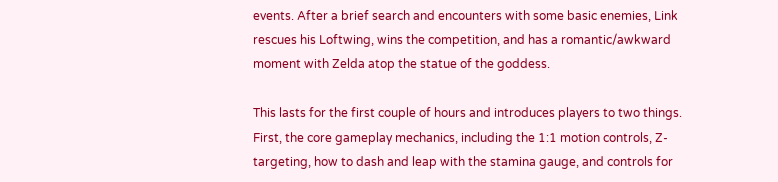events. After a brief search and encounters with some basic enemies, Link rescues his Loftwing, wins the competition, and has a romantic/awkward moment with Zelda atop the statue of the goddess.

This lasts for the first couple of hours and introduces players to two things. First, the core gameplay mechanics, including the 1:1 motion controls, Z-targeting, how to dash and leap with the stamina gauge, and controls for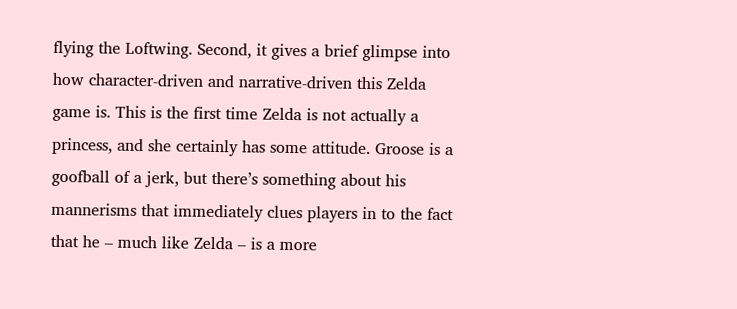flying the Loftwing. Second, it gives a brief glimpse into how character-driven and narrative-driven this Zelda game is. This is the first time Zelda is not actually a princess, and she certainly has some attitude. Groose is a goofball of a jerk, but there’s something about his mannerisms that immediately clues players in to the fact that he – much like Zelda – is a more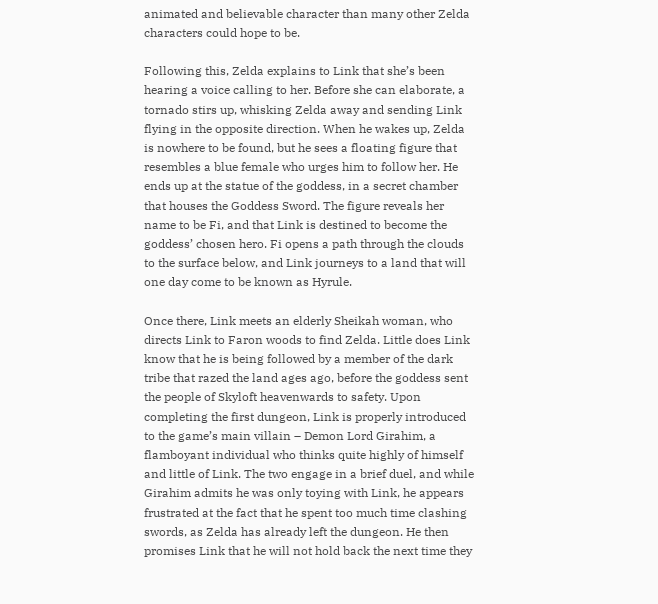animated and believable character than many other Zelda characters could hope to be.

Following this, Zelda explains to Link that she’s been hearing a voice calling to her. Before she can elaborate, a tornado stirs up, whisking Zelda away and sending Link flying in the opposite direction. When he wakes up, Zelda is nowhere to be found, but he sees a floating figure that resembles a blue female who urges him to follow her. He ends up at the statue of the goddess, in a secret chamber that houses the Goddess Sword. The figure reveals her name to be Fi, and that Link is destined to become the goddess’ chosen hero. Fi opens a path through the clouds to the surface below, and Link journeys to a land that will one day come to be known as Hyrule.

Once there, Link meets an elderly Sheikah woman, who directs Link to Faron woods to find Zelda. Little does Link know that he is being followed by a member of the dark tribe that razed the land ages ago, before the goddess sent the people of Skyloft heavenwards to safety. Upon completing the first dungeon, Link is properly introduced to the game’s main villain – Demon Lord Girahim, a flamboyant individual who thinks quite highly of himself and little of Link. The two engage in a brief duel, and while Girahim admits he was only toying with Link, he appears frustrated at the fact that he spent too much time clashing swords, as Zelda has already left the dungeon. He then promises Link that he will not hold back the next time they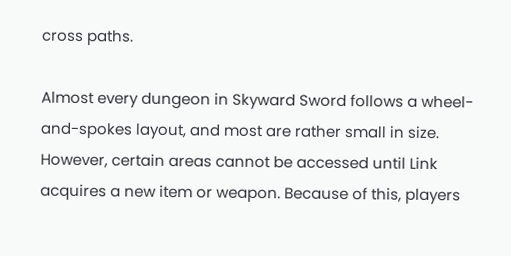cross paths.

Almost every dungeon in Skyward Sword follows a wheel-and-spokes layout, and most are rather small in size. However, certain areas cannot be accessed until Link acquires a new item or weapon. Because of this, players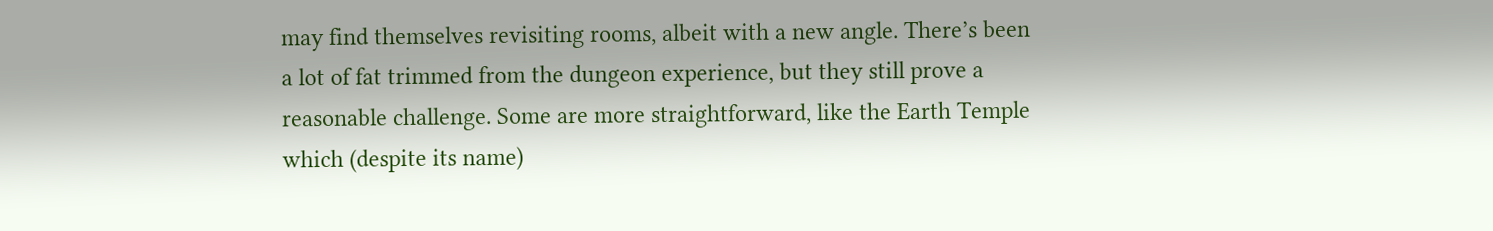may find themselves revisiting rooms, albeit with a new angle. There’s been a lot of fat trimmed from the dungeon experience, but they still prove a reasonable challenge. Some are more straightforward, like the Earth Temple which (despite its name)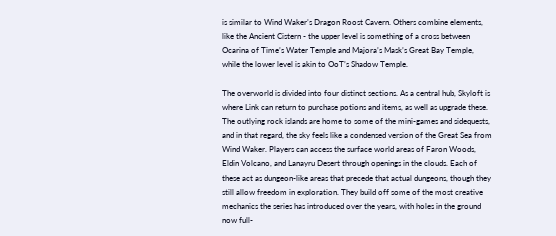is similar to Wind Waker’s Dragon Roost Cavern. Others combine elements, like the Ancient Cistern - the upper level is something of a cross between Ocarina of Time’s Water Temple and Majora’s Mask’s Great Bay Temple, while the lower level is akin to OoT’s Shadow Temple.

The overworld is divided into four distinct sections. As a central hub, Skyloft is where Link can return to purchase potions and items, as well as upgrade these. The outlying rock islands are home to some of the mini-games and sidequests, and in that regard, the sky feels like a condensed version of the Great Sea from Wind Waker. Players can access the surface world areas of Faron Woods, Eldin Volcano, and Lanayru Desert through openings in the clouds. Each of these act as dungeon-like areas that precede that actual dungeons, though they still allow freedom in exploration. They build off some of the most creative mechanics the series has introduced over the years, with holes in the ground now full-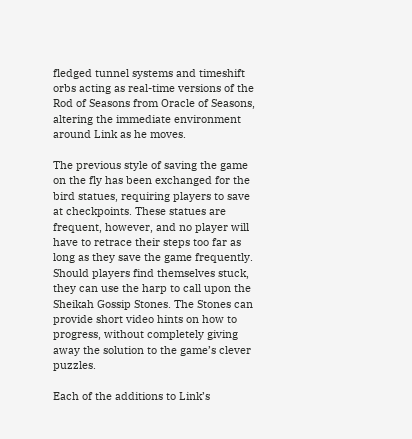fledged tunnel systems and timeshift orbs acting as real-time versions of the Rod of Seasons from Oracle of Seasons, altering the immediate environment around Link as he moves.

The previous style of saving the game on the fly has been exchanged for the bird statues, requiring players to save at checkpoints. These statues are frequent, however, and no player will have to retrace their steps too far as long as they save the game frequently. Should players find themselves stuck, they can use the harp to call upon the Sheikah Gossip Stones. The Stones can provide short video hints on how to progress, without completely giving away the solution to the game’s clever puzzles.

Each of the additions to Link’s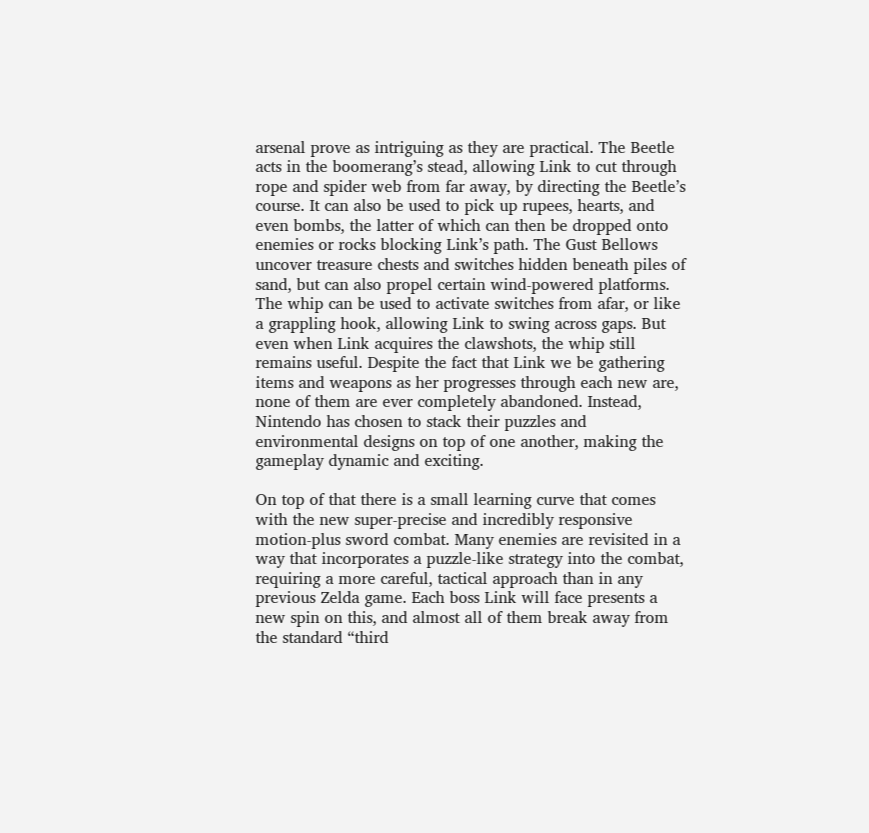arsenal prove as intriguing as they are practical. The Beetle acts in the boomerang’s stead, allowing Link to cut through rope and spider web from far away, by directing the Beetle’s course. It can also be used to pick up rupees, hearts, and even bombs, the latter of which can then be dropped onto enemies or rocks blocking Link’s path. The Gust Bellows uncover treasure chests and switches hidden beneath piles of sand, but can also propel certain wind-powered platforms. The whip can be used to activate switches from afar, or like a grappling hook, allowing Link to swing across gaps. But even when Link acquires the clawshots, the whip still remains useful. Despite the fact that Link we be gathering items and weapons as her progresses through each new are, none of them are ever completely abandoned. Instead, Nintendo has chosen to stack their puzzles and environmental designs on top of one another, making the gameplay dynamic and exciting.

On top of that there is a small learning curve that comes with the new super-precise and incredibly responsive motion-plus sword combat. Many enemies are revisited in a way that incorporates a puzzle-like strategy into the combat, requiring a more careful, tactical approach than in any previous Zelda game. Each boss Link will face presents a new spin on this, and almost all of them break away from the standard “third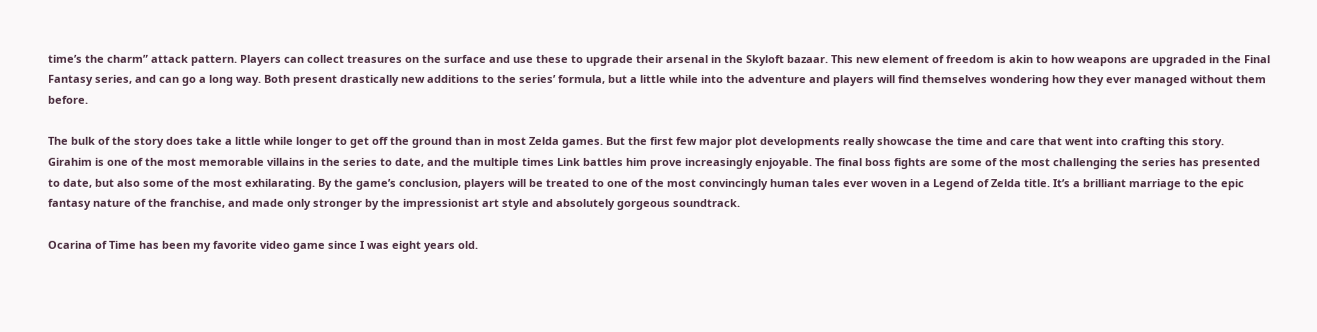time’s the charm” attack pattern. Players can collect treasures on the surface and use these to upgrade their arsenal in the Skyloft bazaar. This new element of freedom is akin to how weapons are upgraded in the Final Fantasy series, and can go a long way. Both present drastically new additions to the series’ formula, but a little while into the adventure and players will find themselves wondering how they ever managed without them before.

The bulk of the story does take a little while longer to get off the ground than in most Zelda games. But the first few major plot developments really showcase the time and care that went into crafting this story. Girahim is one of the most memorable villains in the series to date, and the multiple times Link battles him prove increasingly enjoyable. The final boss fights are some of the most challenging the series has presented to date, but also some of the most exhilarating. By the game’s conclusion, players will be treated to one of the most convincingly human tales ever woven in a Legend of Zelda title. It’s a brilliant marriage to the epic fantasy nature of the franchise, and made only stronger by the impressionist art style and absolutely gorgeous soundtrack.

Ocarina of Time has been my favorite video game since I was eight years old.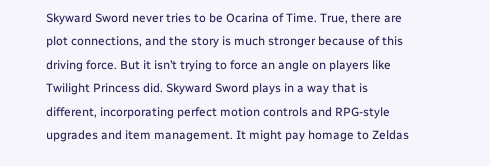Skyward Sword never tries to be Ocarina of Time. True, there are plot connections, and the story is much stronger because of this driving force. But it isn’t trying to force an angle on players like Twilight Princess did. Skyward Sword plays in a way that is different, incorporating perfect motion controls and RPG-style upgrades and item management. It might pay homage to Zeldas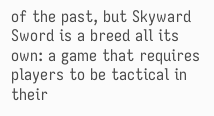of the past, but Skyward Sword is a breed all its own: a game that requires players to be tactical in their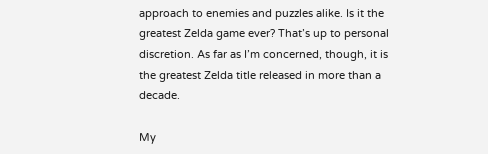approach to enemies and puzzles alike. Is it the greatest Zelda game ever? That’s up to personal discretion. As far as I’m concerned, though, it is the greatest Zelda title released in more than a decade.

My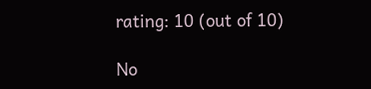rating: 10 (out of 10)

No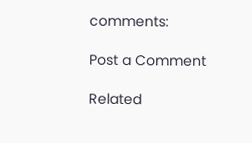comments:

Post a Comment

Related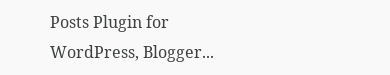Posts Plugin for WordPress, Blogger...